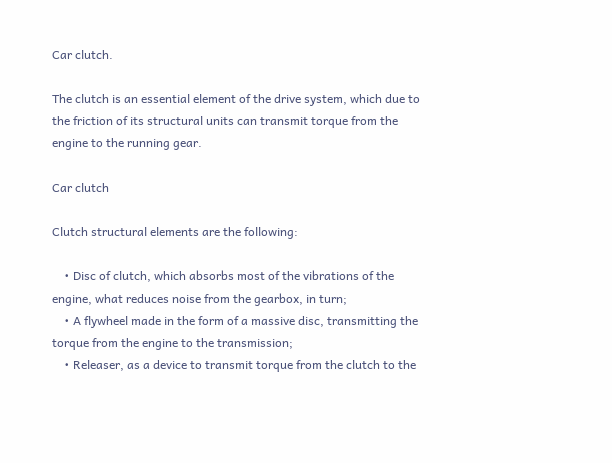Car clutch.

The clutch is an essential element of the drive system, which due to the friction of its structural units can transmit torque from the engine to the running gear.

Car clutch

Clutch structural elements are the following:

    • Disc of clutch, which absorbs most of the vibrations of the engine, what reduces noise from the gearbox, in turn;
    • A flywheel made in the form of a massive disc, transmitting the torque from the engine to the transmission;
    • Releaser, as a device to transmit torque from the clutch to the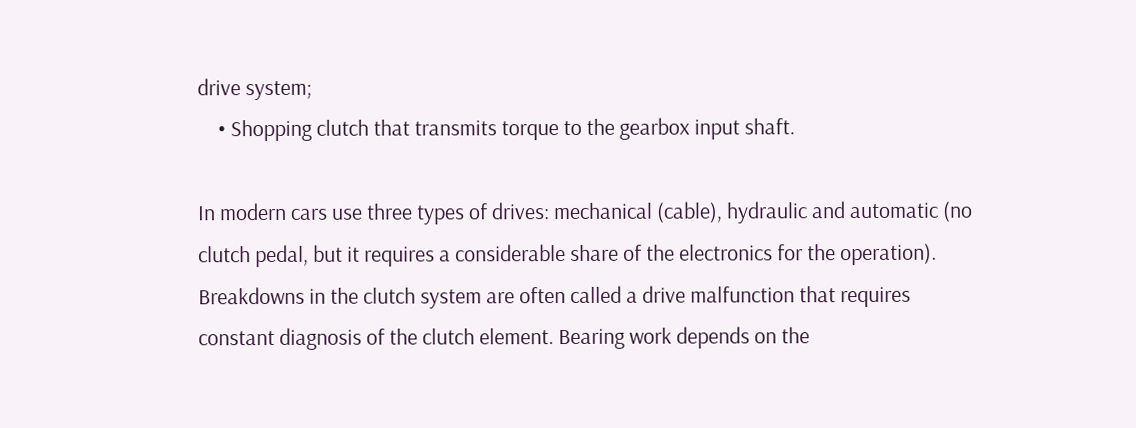drive system;
    • Shopping clutch that transmits torque to the gearbox input shaft.

In modern cars use three types of drives: mechanical (cable), hydraulic and automatic (no clutch pedal, but it requires a considerable share of the electronics for the operation). Breakdowns in the clutch system are often called a drive malfunction that requires constant diagnosis of the clutch element. Bearing work depends on the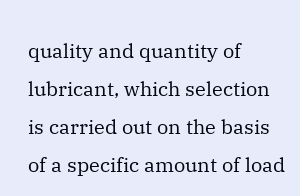quality and quantity of lubricant, which selection is carried out on the basis of a specific amount of load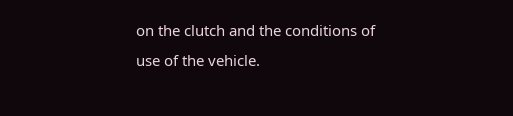on the clutch and the conditions of use of the vehicle.